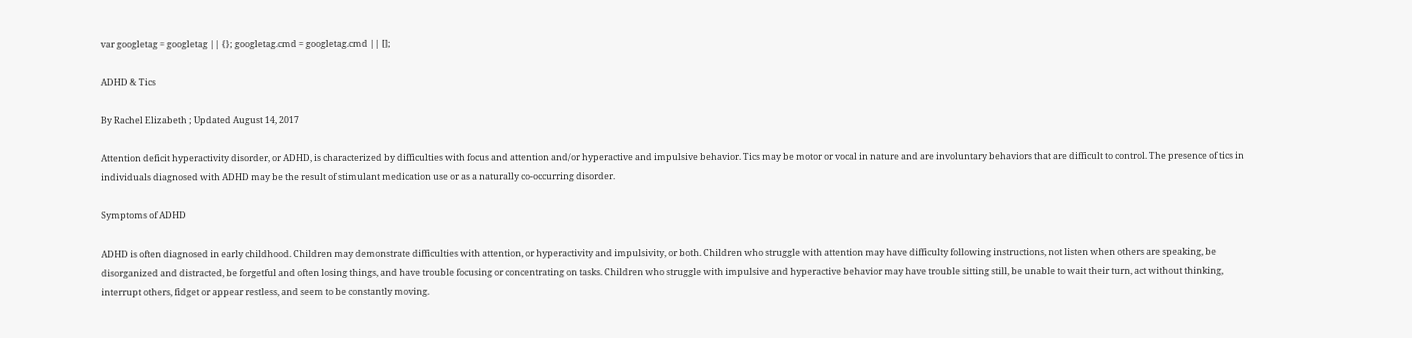var googletag = googletag || {}; googletag.cmd = googletag.cmd || [];

ADHD & Tics

By Rachel Elizabeth ; Updated August 14, 2017

Attention deficit hyperactivity disorder, or ADHD, is characterized by difficulties with focus and attention and/or hyperactive and impulsive behavior. Tics may be motor or vocal in nature and are involuntary behaviors that are difficult to control. The presence of tics in individuals diagnosed with ADHD may be the result of stimulant medication use or as a naturally co-occurring disorder.

Symptoms of ADHD

ADHD is often diagnosed in early childhood. Children may demonstrate difficulties with attention, or hyperactivity and impulsivity, or both. Children who struggle with attention may have difficulty following instructions, not listen when others are speaking, be disorganized and distracted, be forgetful and often losing things, and have trouble focusing or concentrating on tasks. Children who struggle with impulsive and hyperactive behavior may have trouble sitting still, be unable to wait their turn, act without thinking, interrupt others, fidget or appear restless, and seem to be constantly moving.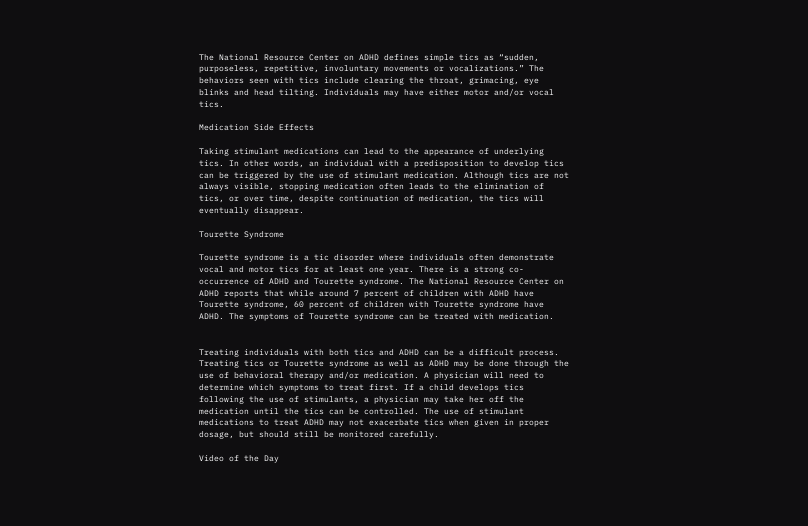The National Resource Center on ADHD defines simple tics as “sudden, purposeless, repetitive, involuntary movements or vocalizations.” The behaviors seen with tics include clearing the throat, grimacing, eye blinks and head tilting. Individuals may have either motor and/or vocal tics.

Medication Side Effects

Taking stimulant medications can lead to the appearance of underlying tics. In other words, an individual with a predisposition to develop tics can be triggered by the use of stimulant medication. Although tics are not always visible, stopping medication often leads to the elimination of tics, or over time, despite continuation of medication, the tics will eventually disappear.

Tourette Syndrome

Tourette syndrome is a tic disorder where individuals often demonstrate vocal and motor tics for at least one year. There is a strong co-occurrence of ADHD and Tourette syndrome. The National Resource Center on ADHD reports that while around 7 percent of children with ADHD have Tourette syndrome, 60 percent of children with Tourette syndrome have ADHD. The symptoms of Tourette syndrome can be treated with medication.


Treating individuals with both tics and ADHD can be a difficult process. Treating tics or Tourette syndrome as well as ADHD may be done through the use of behavioral therapy and/or medication. A physician will need to determine which symptoms to treat first. If a child develops tics following the use of stimulants, a physician may take her off the medication until the tics can be controlled. The use of stimulant medications to treat ADHD may not exacerbate tics when given in proper dosage, but should still be monitored carefully.

Video of the Day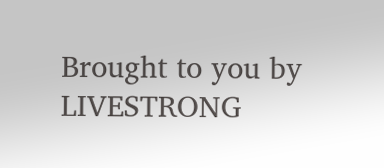Brought to you by LIVESTRONG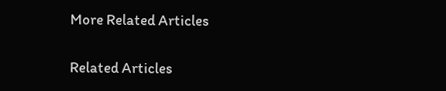More Related Articles

Related Articles